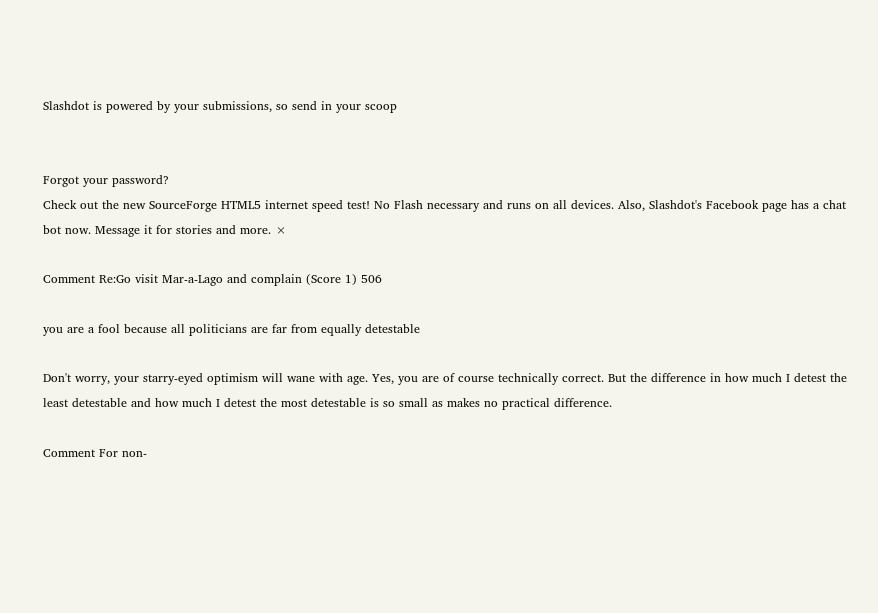Slashdot is powered by your submissions, so send in your scoop


Forgot your password?
Check out the new SourceForge HTML5 internet speed test! No Flash necessary and runs on all devices. Also, Slashdot's Facebook page has a chat bot now. Message it for stories and more. ×

Comment Re:Go visit Mar-a-Lago and complain (Score 1) 506

you are a fool because all politicians are far from equally detestable

Don't worry, your starry-eyed optimism will wane with age. Yes, you are of course technically correct. But the difference in how much I detest the least detestable and how much I detest the most detestable is so small as makes no practical difference.

Comment For non-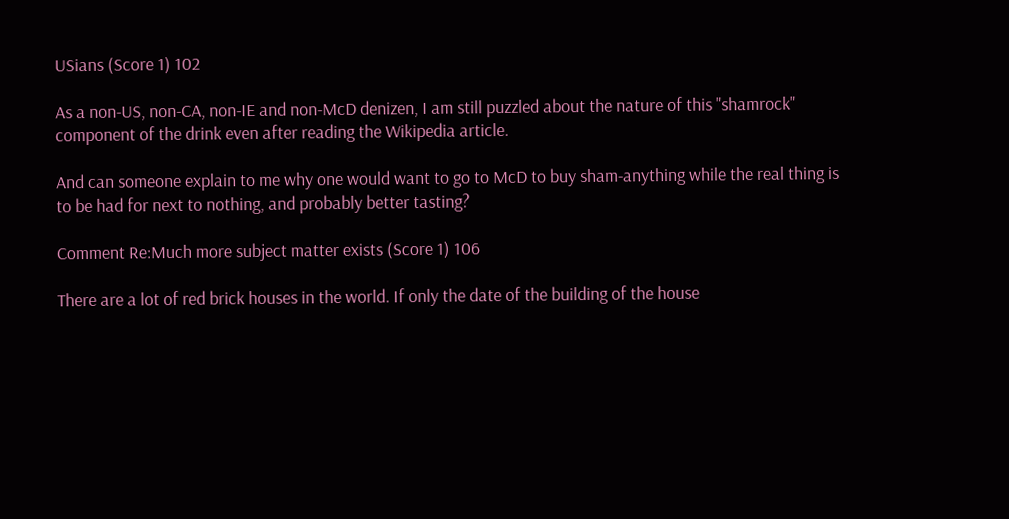USians (Score 1) 102

As a non-US, non-CA, non-IE and non-McD denizen, I am still puzzled about the nature of this "shamrock" component of the drink even after reading the Wikipedia article.

And can someone explain to me why one would want to go to McD to buy sham-anything while the real thing is to be had for next to nothing, and probably better tasting?

Comment Re:Much more subject matter exists (Score 1) 106

There are a lot of red brick houses in the world. If only the date of the building of the house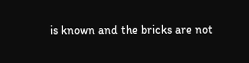is known and the bricks are not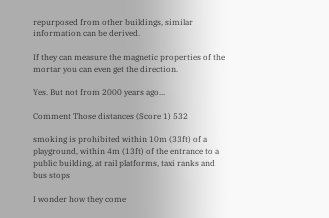repurposed from other buildings, similar information can be derived.

If they can measure the magnetic properties of the mortar you can even get the direction.

Yes. But not from 2000 years ago...

Comment Those distances (Score 1) 532

smoking is prohibited within 10m (33ft) of a playground, within 4m (13ft) of the entrance to a public building, at rail platforms, taxi ranks and bus stops

I wonder how they come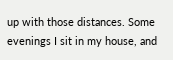up with those distances. Some evenings I sit in my house, and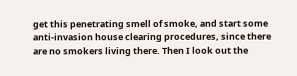get this penetrating smell of smoke, and start some anti-invasion house clearing procedures, since there are no smokers living there. Then I look out the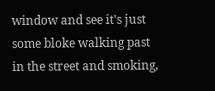window and see it's just some bloke walking past in the street and smoking,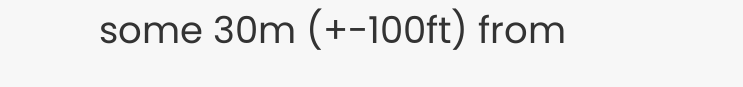some 30m (+-100ft) from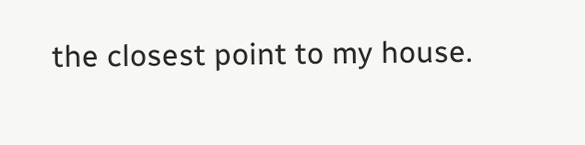the closest point to my house.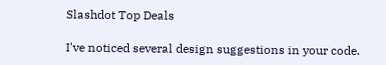Slashdot Top Deals

I've noticed several design suggestions in your code.